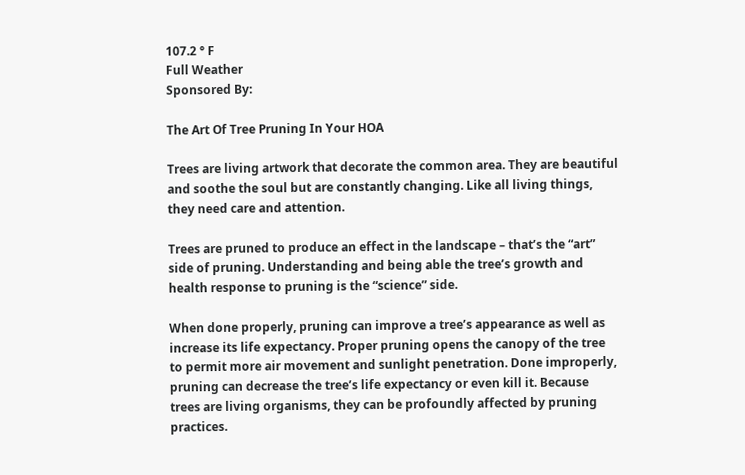107.2 ° F
Full Weather
Sponsored By:

The Art Of Tree Pruning In Your HOA

Trees are living artwork that decorate the common area. They are beautiful and soothe the soul but are constantly changing. Like all living things, they need care and attention.

Trees are pruned to produce an effect in the landscape – that’s the “art” side of pruning. Understanding and being able the tree’s growth and health response to pruning is the “science” side.

When done properly, pruning can improve a tree’s appearance as well as increase its life expectancy. Proper pruning opens the canopy of the tree to permit more air movement and sunlight penetration. Done improperly, pruning can decrease the tree’s life expectancy or even kill it. Because trees are living organisms, they can be profoundly affected by pruning practices.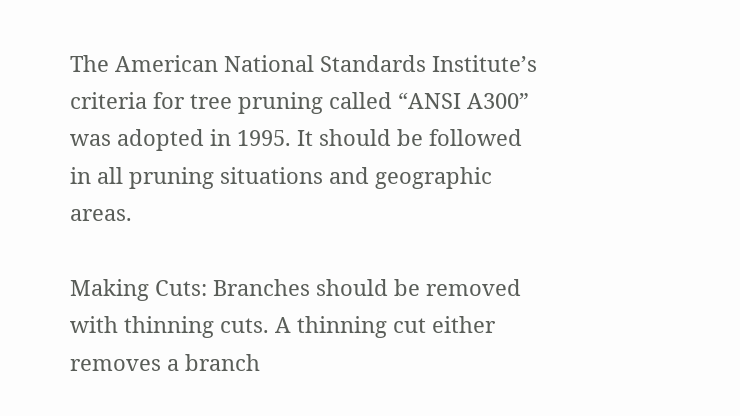The American National Standards Institute’s criteria for tree pruning called “ANSI A300” was adopted in 1995. It should be followed in all pruning situations and geographic areas.

Making Cuts: Branches should be removed with thinning cuts. A thinning cut either removes a branch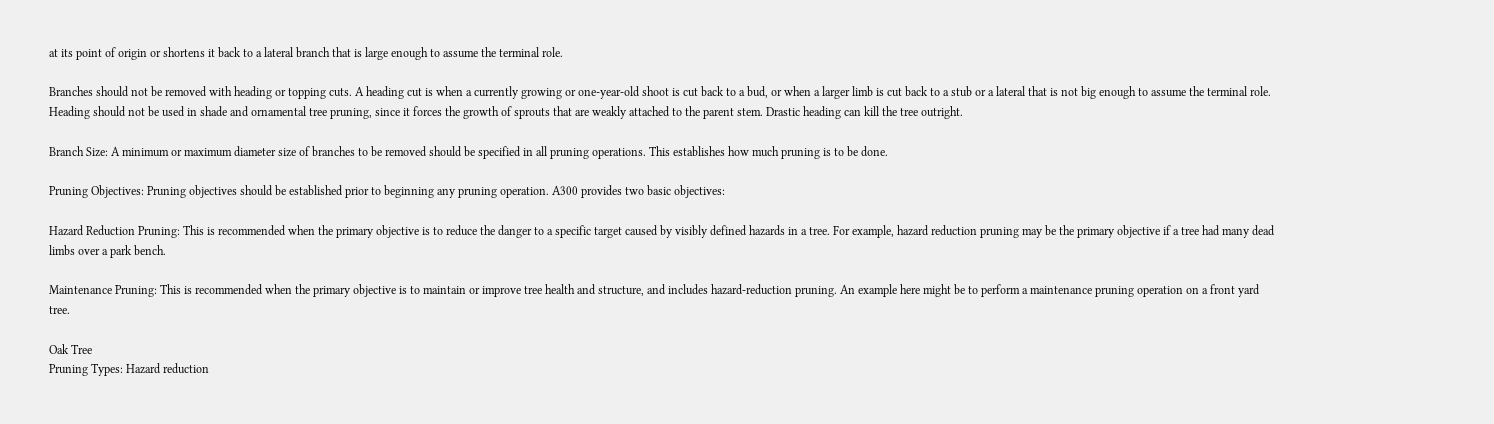at its point of origin or shortens it back to a lateral branch that is large enough to assume the terminal role.

Branches should not be removed with heading or topping cuts. A heading cut is when a currently growing or one-year-old shoot is cut back to a bud, or when a larger limb is cut back to a stub or a lateral that is not big enough to assume the terminal role. Heading should not be used in shade and ornamental tree pruning, since it forces the growth of sprouts that are weakly attached to the parent stem. Drastic heading can kill the tree outright.

Branch Size: A minimum or maximum diameter size of branches to be removed should be specified in all pruning operations. This establishes how much pruning is to be done.

Pruning Objectives: Pruning objectives should be established prior to beginning any pruning operation. A300 provides two basic objectives:

Hazard Reduction Pruning: This is recommended when the primary objective is to reduce the danger to a specific target caused by visibly defined hazards in a tree. For example, hazard reduction pruning may be the primary objective if a tree had many dead limbs over a park bench.

Maintenance Pruning: This is recommended when the primary objective is to maintain or improve tree health and structure, and includes hazard-reduction pruning. An example here might be to perform a maintenance pruning operation on a front yard tree.

Oak Tree
Pruning Types: Hazard reduction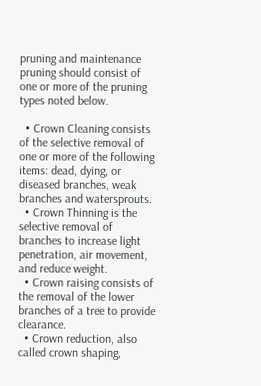pruning and maintenance pruning should consist of one or more of the pruning types noted below.

  • Crown Cleaning consists of the selective removal of one or more of the following items: dead, dying, or diseased branches, weak branches and watersprouts.
  • Crown Thinning is the selective removal of branches to increase light penetration, air movement, and reduce weight.
  • Crown raising consists of the removal of the lower branches of a tree to provide clearance.
  • Crown reduction, also called crown shaping,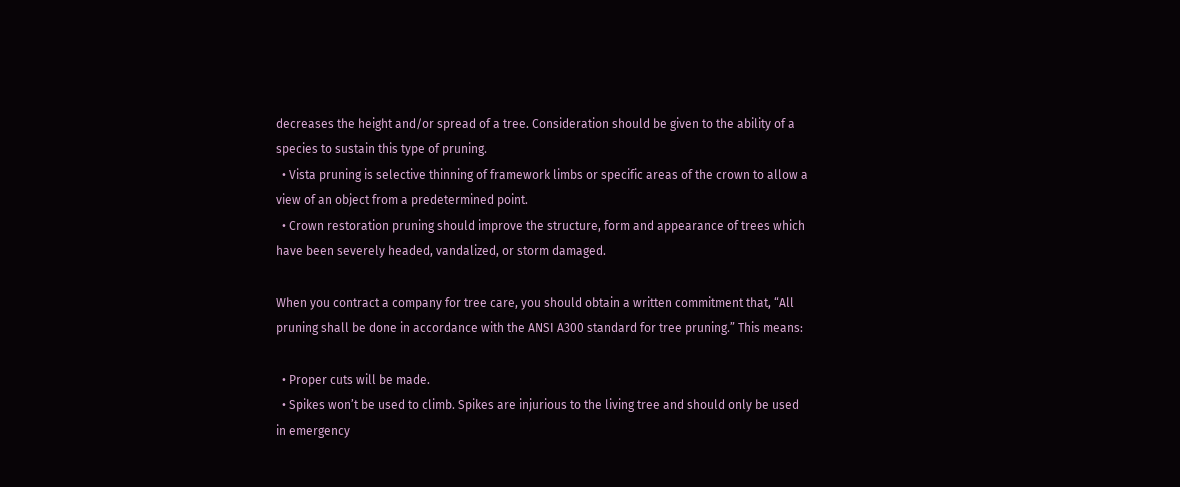decreases the height and/or spread of a tree. Consideration should be given to the ability of a species to sustain this type of pruning.
  • Vista pruning is selective thinning of framework limbs or specific areas of the crown to allow a view of an object from a predetermined point.
  • Crown restoration pruning should improve the structure, form and appearance of trees which have been severely headed, vandalized, or storm damaged.

When you contract a company for tree care, you should obtain a written commitment that, “All pruning shall be done in accordance with the ANSI A300 standard for tree pruning.” This means:

  • Proper cuts will be made.
  • Spikes won’t be used to climb. Spikes are injurious to the living tree and should only be used in emergency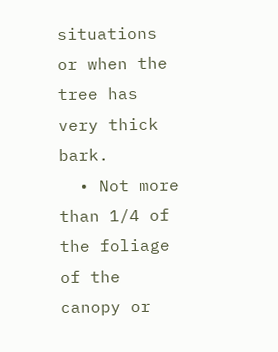situations or when the tree has very thick bark.
  • Not more than 1/4 of the foliage of the canopy or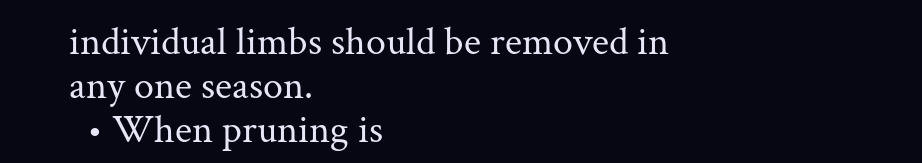individual limbs should be removed in any one season.
  • When pruning is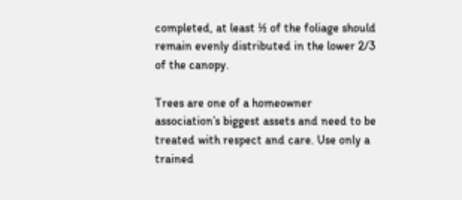completed, at least ½ of the foliage should remain evenly distributed in the lower 2/3 of the canopy.

Trees are one of a homeowner association’s biggest assets and need to be treated with respect and care. Use only a trained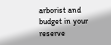arborist and budget in your reserve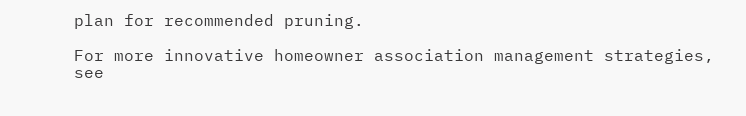plan for recommended pruning.

For more innovative homeowner association management strategies, see